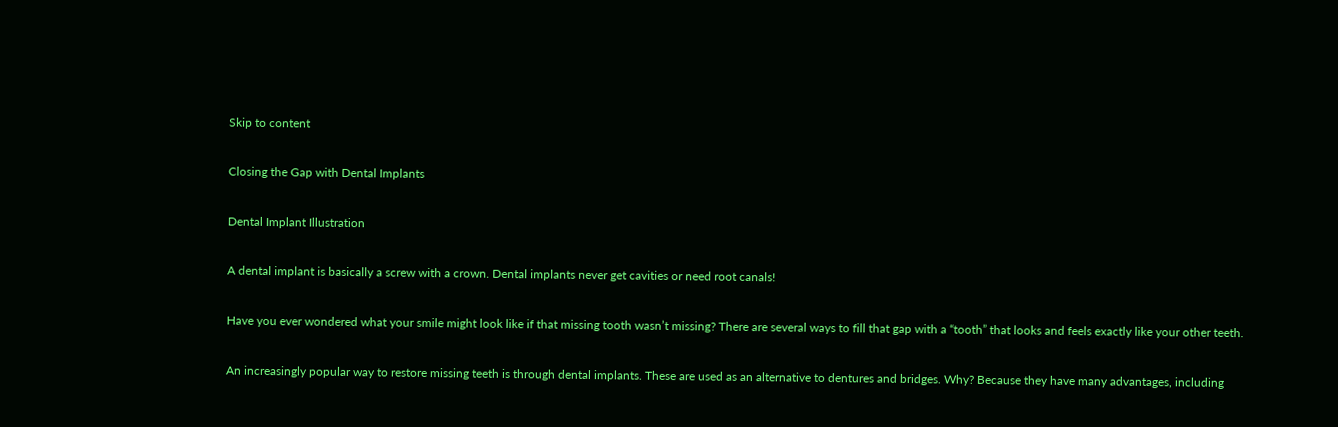Skip to content

Closing the Gap with Dental Implants

Dental Implant Illustration

A dental implant is basically a screw with a crown. Dental implants never get cavities or need root canals!

Have you ever wondered what your smile might look like if that missing tooth wasn’t missing? There are several ways to fill that gap with a “tooth” that looks and feels exactly like your other teeth.

An increasingly popular way to restore missing teeth is through dental implants. These are used as an alternative to dentures and bridges. Why? Because they have many advantages, including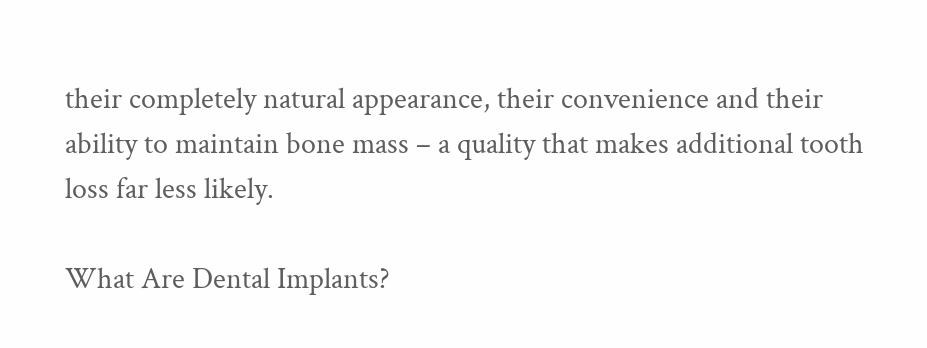their completely natural appearance, their convenience and their ability to maintain bone mass – a quality that makes additional tooth loss far less likely.

What Are Dental Implants?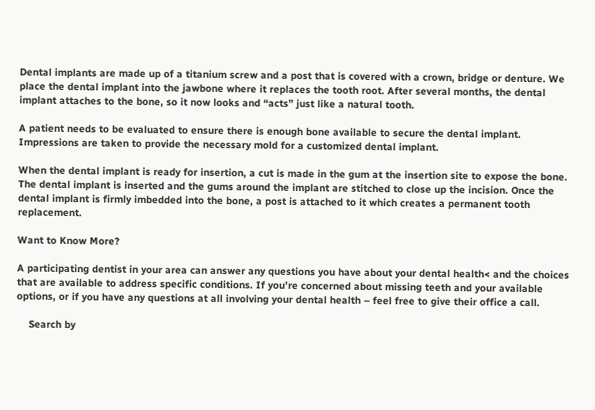Dental implants are made up of a titanium screw and a post that is covered with a crown, bridge or denture. We place the dental implant into the jawbone where it replaces the tooth root. After several months, the dental implant attaches to the bone, so it now looks and “acts” just like a natural tooth.

A patient needs to be evaluated to ensure there is enough bone available to secure the dental implant. Impressions are taken to provide the necessary mold for a customized dental implant.

When the dental implant is ready for insertion, a cut is made in the gum at the insertion site to expose the bone. The dental implant is inserted and the gums around the implant are stitched to close up the incision. Once the dental implant is firmly imbedded into the bone, a post is attached to it which creates a permanent tooth replacement.

Want to Know More?

A participating dentist in your area can answer any questions you have about your dental health< and the choices that are available to address specific conditions. If you’re concerned about missing teeth and your available options, or if you have any questions at all involving your dental health – feel free to give their office a call.

    Search by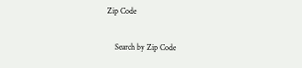Zip Code

    Search by Zip Code